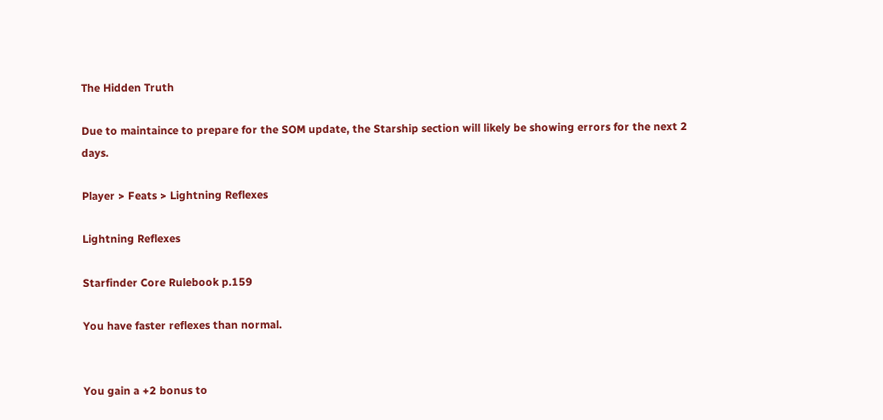The Hidden Truth

Due to maintaince to prepare for the SOM update, the Starship section will likely be showing errors for the next 2 days.

Player > Feats > Lightning Reflexes

Lightning Reflexes

Starfinder Core Rulebook p.159

You have faster reflexes than normal.


You gain a +2 bonus to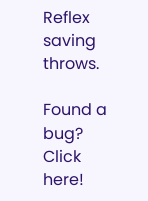Reflex saving throws.

Found a bug? Click here!